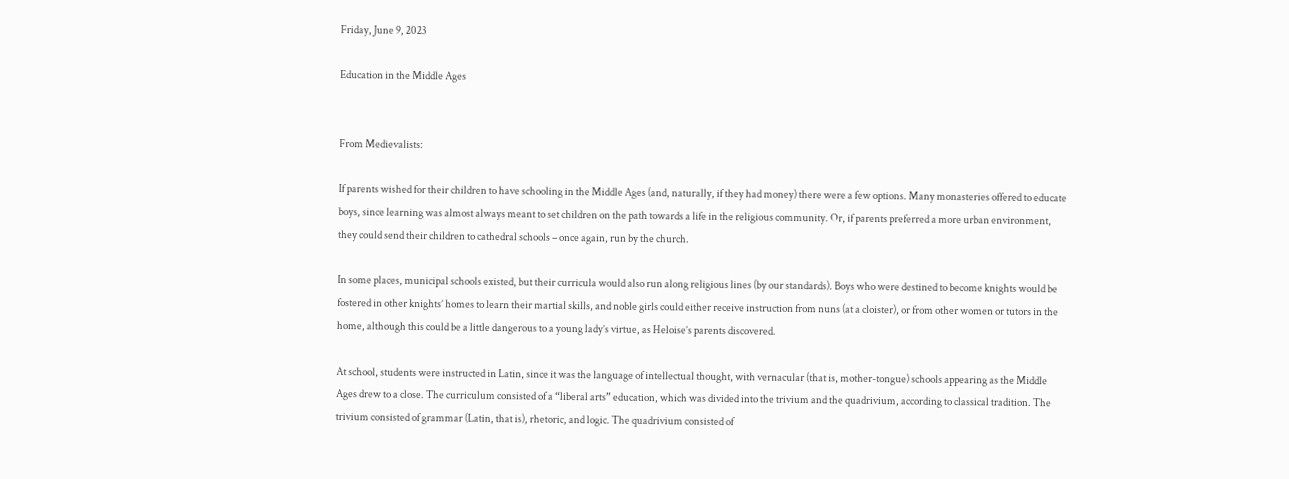Friday, June 9, 2023

Education in the Middle Ages


From Medievalists:

If parents wished for their children to have schooling in the Middle Ages (and, naturally, if they had money) there were a few options. Many monasteries offered to educate boys, since learning was almost always meant to set children on the path towards a life in the religious community. Or, if parents preferred a more urban environment, they could send their children to cathedral schools – once again, run by the church.

In some places, municipal schools existed, but their curricula would also run along religious lines (by our standards). Boys who were destined to become knights would be fostered in other knights’ homes to learn their martial skills, and noble girls could either receive instruction from nuns (at a cloister), or from other women or tutors in the home, although this could be a little dangerous to a young lady’s virtue, as Heloise’s parents discovered.

At school, students were instructed in Latin, since it was the language of intellectual thought, with vernacular (that is, mother-tongue) schools appearing as the Middle Ages drew to a close. The curriculum consisted of a “liberal arts” education, which was divided into the trivium and the quadrivium, according to classical tradition. The trivium consisted of grammar (Latin, that is), rhetoric, and logic. The quadrivium consisted of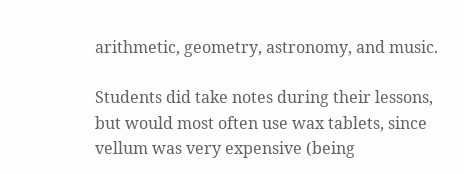arithmetic, geometry, astronomy, and music.

Students did take notes during their lessons, but would most often use wax tablets, since vellum was very expensive (being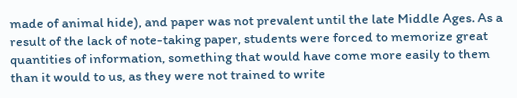made of animal hide), and paper was not prevalent until the late Middle Ages. As a result of the lack of note-taking paper, students were forced to memorize great quantities of information, something that would have come more easily to them than it would to us, as they were not trained to write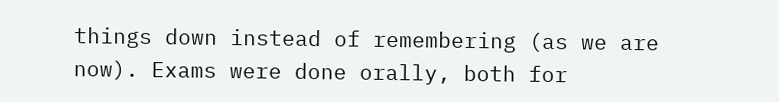things down instead of remembering (as we are now). Exams were done orally, both for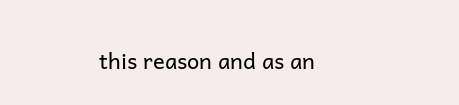this reason and as an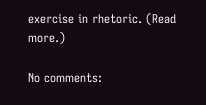exercise in rhetoric. (Read more.)

No comments: